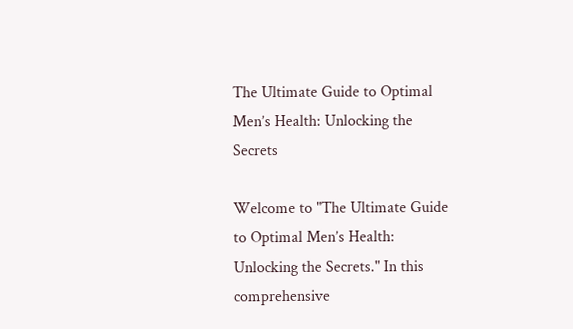The Ultimate Guide to Optimal Men’s Health: Unlocking the Secrets

Welcome to "The Ultimate Guide to Optimal Men’s Health: Unlocking the Secrets." In this comprehensive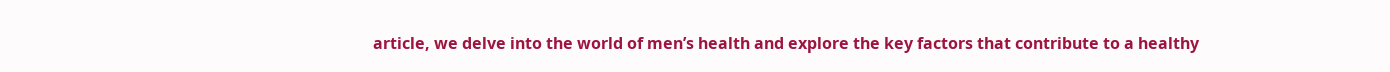article, we delve into the world of men’s health and explore the key factors that contribute to a healthy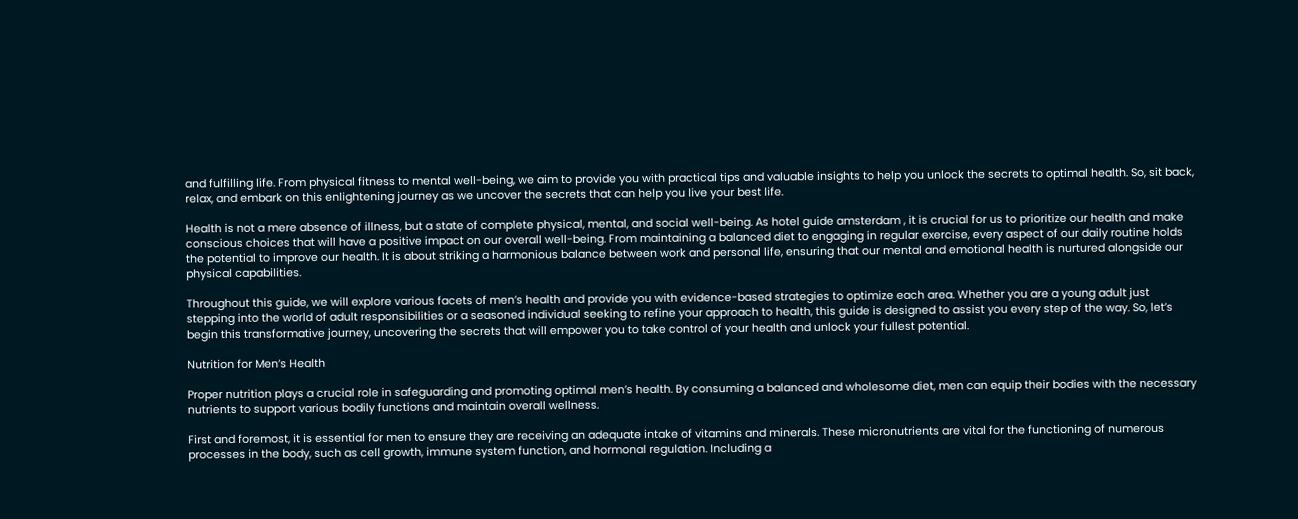and fulfilling life. From physical fitness to mental well-being, we aim to provide you with practical tips and valuable insights to help you unlock the secrets to optimal health. So, sit back, relax, and embark on this enlightening journey as we uncover the secrets that can help you live your best life.

Health is not a mere absence of illness, but a state of complete physical, mental, and social well-being. As hotel guide amsterdam , it is crucial for us to prioritize our health and make conscious choices that will have a positive impact on our overall well-being. From maintaining a balanced diet to engaging in regular exercise, every aspect of our daily routine holds the potential to improve our health. It is about striking a harmonious balance between work and personal life, ensuring that our mental and emotional health is nurtured alongside our physical capabilities.

Throughout this guide, we will explore various facets of men’s health and provide you with evidence-based strategies to optimize each area. Whether you are a young adult just stepping into the world of adult responsibilities or a seasoned individual seeking to refine your approach to health, this guide is designed to assist you every step of the way. So, let’s begin this transformative journey, uncovering the secrets that will empower you to take control of your health and unlock your fullest potential.

Nutrition for Men’s Health

Proper nutrition plays a crucial role in safeguarding and promoting optimal men’s health. By consuming a balanced and wholesome diet, men can equip their bodies with the necessary nutrients to support various bodily functions and maintain overall wellness.

First and foremost, it is essential for men to ensure they are receiving an adequate intake of vitamins and minerals. These micronutrients are vital for the functioning of numerous processes in the body, such as cell growth, immune system function, and hormonal regulation. Including a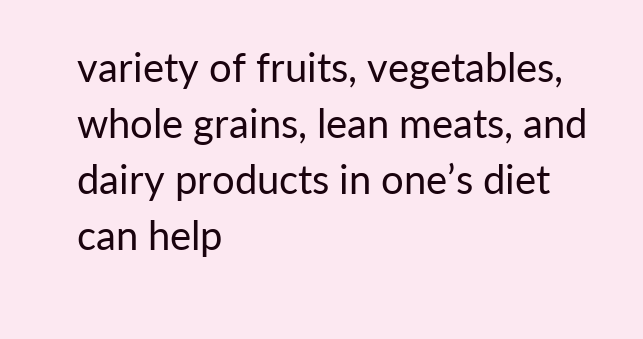variety of fruits, vegetables, whole grains, lean meats, and dairy products in one’s diet can help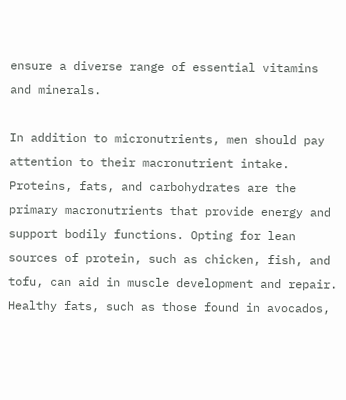ensure a diverse range of essential vitamins and minerals.

In addition to micronutrients, men should pay attention to their macronutrient intake. Proteins, fats, and carbohydrates are the primary macronutrients that provide energy and support bodily functions. Opting for lean sources of protein, such as chicken, fish, and tofu, can aid in muscle development and repair. Healthy fats, such as those found in avocados,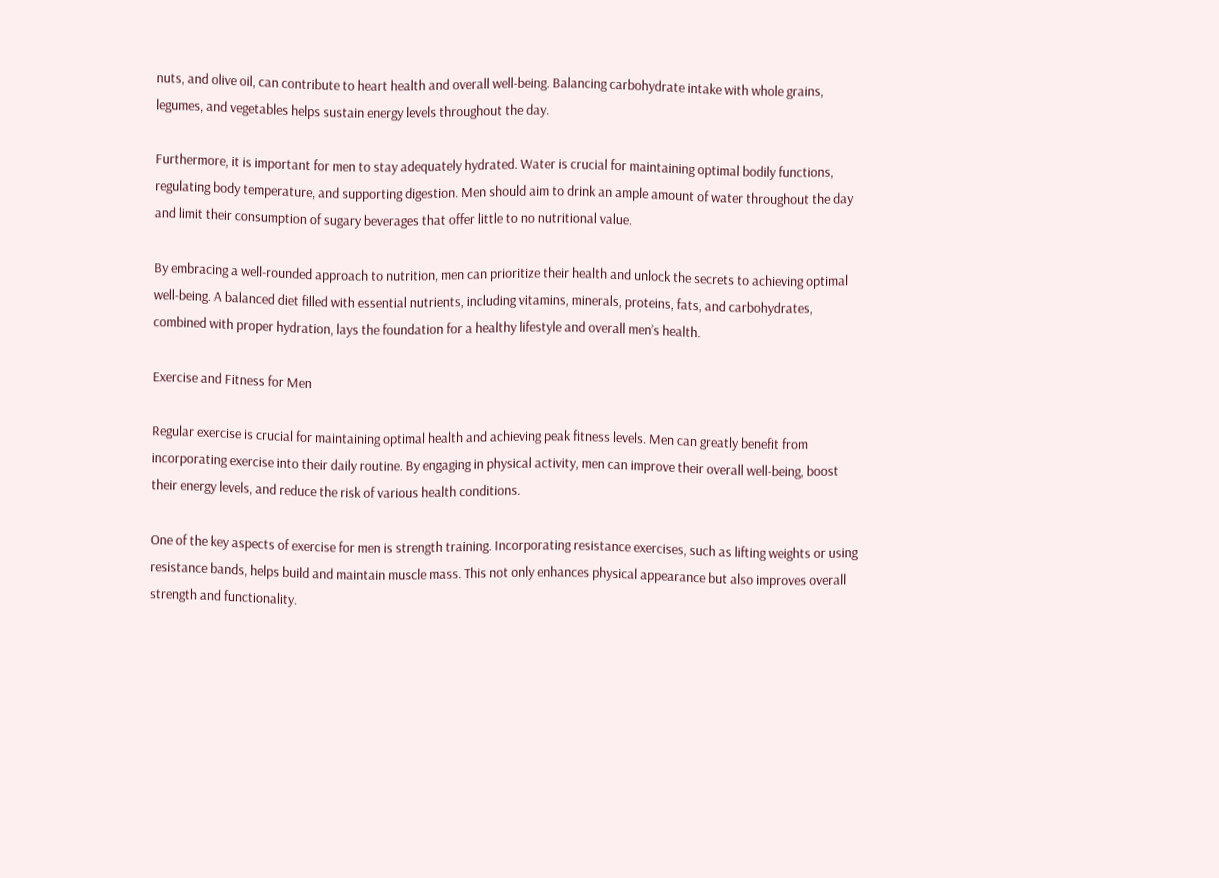nuts, and olive oil, can contribute to heart health and overall well-being. Balancing carbohydrate intake with whole grains, legumes, and vegetables helps sustain energy levels throughout the day.

Furthermore, it is important for men to stay adequately hydrated. Water is crucial for maintaining optimal bodily functions, regulating body temperature, and supporting digestion. Men should aim to drink an ample amount of water throughout the day and limit their consumption of sugary beverages that offer little to no nutritional value.

By embracing a well-rounded approach to nutrition, men can prioritize their health and unlock the secrets to achieving optimal well-being. A balanced diet filled with essential nutrients, including vitamins, minerals, proteins, fats, and carbohydrates, combined with proper hydration, lays the foundation for a healthy lifestyle and overall men’s health.

Exercise and Fitness for Men

Regular exercise is crucial for maintaining optimal health and achieving peak fitness levels. Men can greatly benefit from incorporating exercise into their daily routine. By engaging in physical activity, men can improve their overall well-being, boost their energy levels, and reduce the risk of various health conditions.

One of the key aspects of exercise for men is strength training. Incorporating resistance exercises, such as lifting weights or using resistance bands, helps build and maintain muscle mass. This not only enhances physical appearance but also improves overall strength and functionality.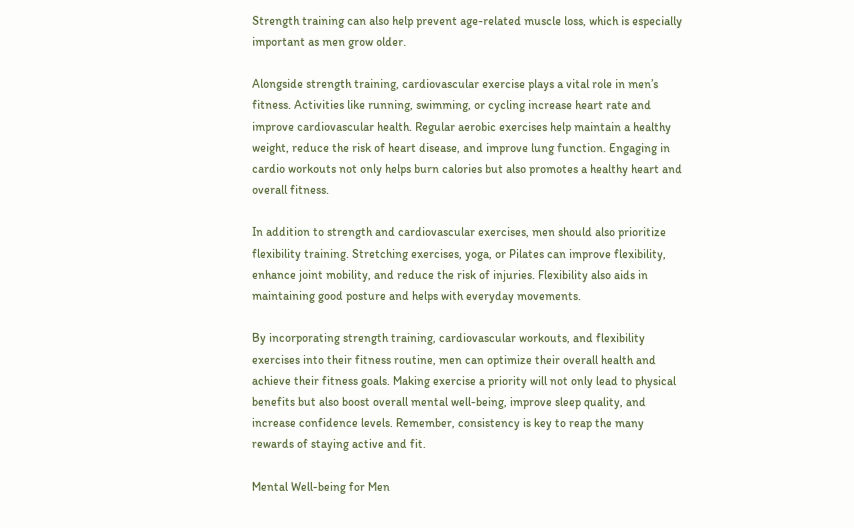Strength training can also help prevent age-related muscle loss, which is especially important as men grow older.

Alongside strength training, cardiovascular exercise plays a vital role in men’s fitness. Activities like running, swimming, or cycling increase heart rate and improve cardiovascular health. Regular aerobic exercises help maintain a healthy weight, reduce the risk of heart disease, and improve lung function. Engaging in cardio workouts not only helps burn calories but also promotes a healthy heart and overall fitness.

In addition to strength and cardiovascular exercises, men should also prioritize flexibility training. Stretching exercises, yoga, or Pilates can improve flexibility, enhance joint mobility, and reduce the risk of injuries. Flexibility also aids in maintaining good posture and helps with everyday movements.

By incorporating strength training, cardiovascular workouts, and flexibility exercises into their fitness routine, men can optimize their overall health and achieve their fitness goals. Making exercise a priority will not only lead to physical benefits but also boost overall mental well-being, improve sleep quality, and increase confidence levels. Remember, consistency is key to reap the many rewards of staying active and fit.

Mental Well-being for Men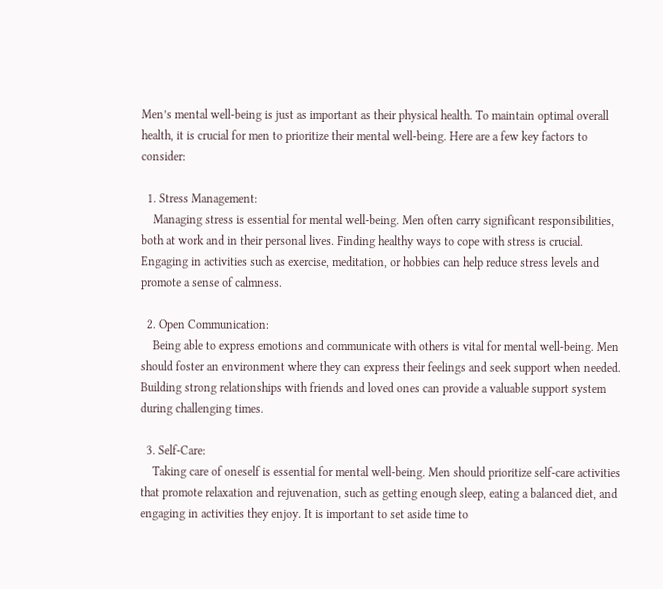Men’s mental well-being is just as important as their physical health. To maintain optimal overall health, it is crucial for men to prioritize their mental well-being. Here are a few key factors to consider:

  1. Stress Management:
    Managing stress is essential for mental well-being. Men often carry significant responsibilities, both at work and in their personal lives. Finding healthy ways to cope with stress is crucial. Engaging in activities such as exercise, meditation, or hobbies can help reduce stress levels and promote a sense of calmness.

  2. Open Communication:
    Being able to express emotions and communicate with others is vital for mental well-being. Men should foster an environment where they can express their feelings and seek support when needed. Building strong relationships with friends and loved ones can provide a valuable support system during challenging times.

  3. Self-Care:
    Taking care of oneself is essential for mental well-being. Men should prioritize self-care activities that promote relaxation and rejuvenation, such as getting enough sleep, eating a balanced diet, and engaging in activities they enjoy. It is important to set aside time to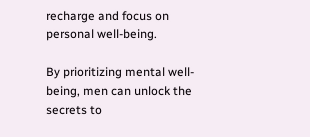recharge and focus on personal well-being.

By prioritizing mental well-being, men can unlock the secrets to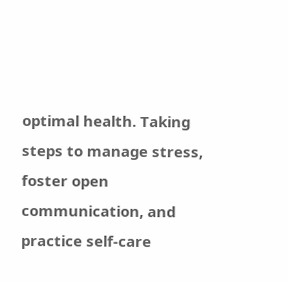optimal health. Taking steps to manage stress, foster open communication, and practice self-care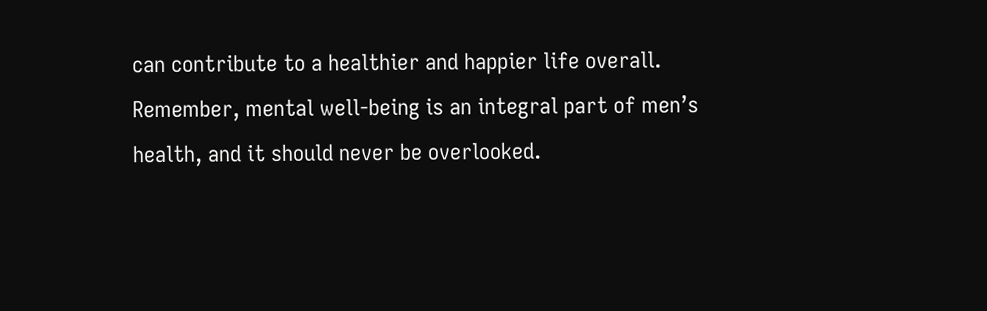can contribute to a healthier and happier life overall. Remember, mental well-being is an integral part of men’s health, and it should never be overlooked.